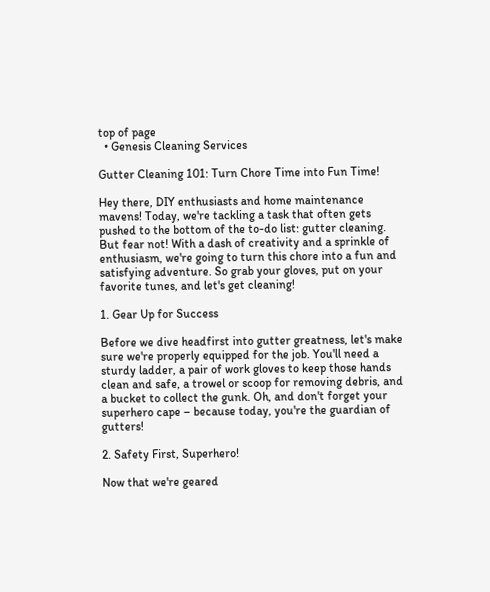top of page
  • Genesis Cleaning Services

Gutter Cleaning 101: Turn Chore Time into Fun Time!

Hey there, DIY enthusiasts and home maintenance mavens! Today, we're tackling a task that often gets pushed to the bottom of the to-do list: gutter cleaning. But fear not! With a dash of creativity and a sprinkle of enthusiasm, we're going to turn this chore into a fun and satisfying adventure. So grab your gloves, put on your favorite tunes, and let's get cleaning!

1. Gear Up for Success

Before we dive headfirst into gutter greatness, let's make sure we're properly equipped for the job. You'll need a sturdy ladder, a pair of work gloves to keep those hands clean and safe, a trowel or scoop for removing debris, and a bucket to collect the gunk. Oh, and don't forget your superhero cape – because today, you're the guardian of gutters!

2. Safety First, Superhero!

Now that we're geared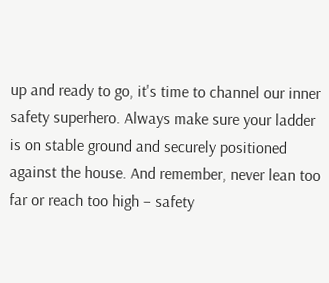up and ready to go, it's time to channel our inner safety superhero. Always make sure your ladder is on stable ground and securely positioned against the house. And remember, never lean too far or reach too high – safety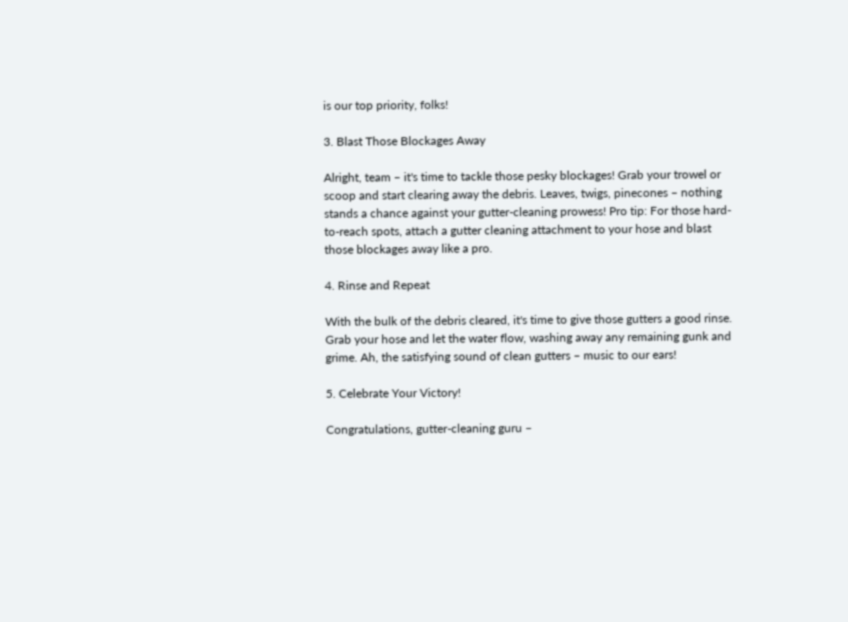is our top priority, folks!

3. Blast Those Blockages Away

Alright, team – it's time to tackle those pesky blockages! Grab your trowel or scoop and start clearing away the debris. Leaves, twigs, pinecones – nothing stands a chance against your gutter-cleaning prowess! Pro tip: For those hard-to-reach spots, attach a gutter cleaning attachment to your hose and blast those blockages away like a pro.

4. Rinse and Repeat

With the bulk of the debris cleared, it's time to give those gutters a good rinse. Grab your hose and let the water flow, washing away any remaining gunk and grime. Ah, the satisfying sound of clean gutters – music to our ears!

5. Celebrate Your Victory!

Congratulations, gutter-cleaning guru –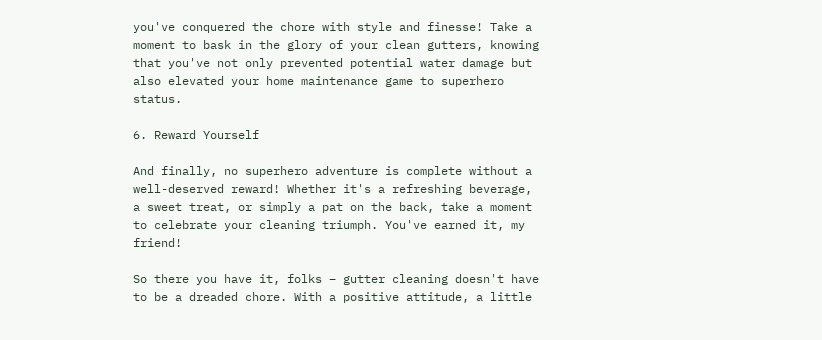you've conquered the chore with style and finesse! Take a moment to bask in the glory of your clean gutters, knowing that you've not only prevented potential water damage but also elevated your home maintenance game to superhero status.

6. Reward Yourself

And finally, no superhero adventure is complete without a well-deserved reward! Whether it's a refreshing beverage, a sweet treat, or simply a pat on the back, take a moment to celebrate your cleaning triumph. You've earned it, my friend!

So there you have it, folks – gutter cleaning doesn't have to be a dreaded chore. With a positive attitude, a little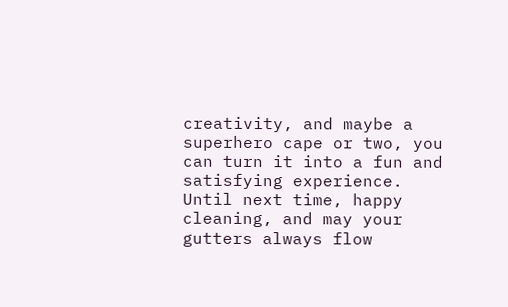creativity, and maybe a superhero cape or two, you can turn it into a fun and satisfying experience. Until next time, happy cleaning, and may your gutters always flow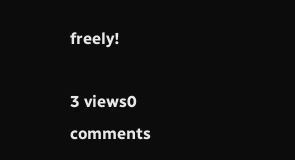freely!

3 views0 comments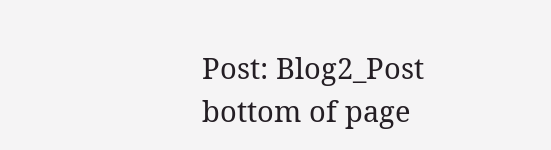Post: Blog2_Post
bottom of page